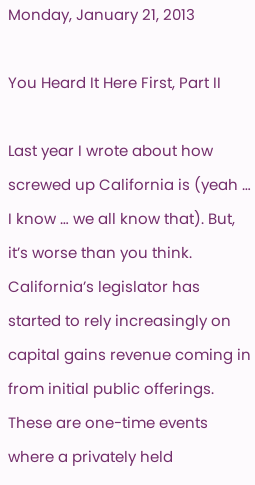Monday, January 21, 2013

You Heard It Here First, Part II

Last year I wrote about how screwed up California is (yeah … I know … we all know that). But, it’s worse than you think.
California’s legislator has started to rely increasingly on capital gains revenue coming in from initial public offerings. These are one-time events where a privately held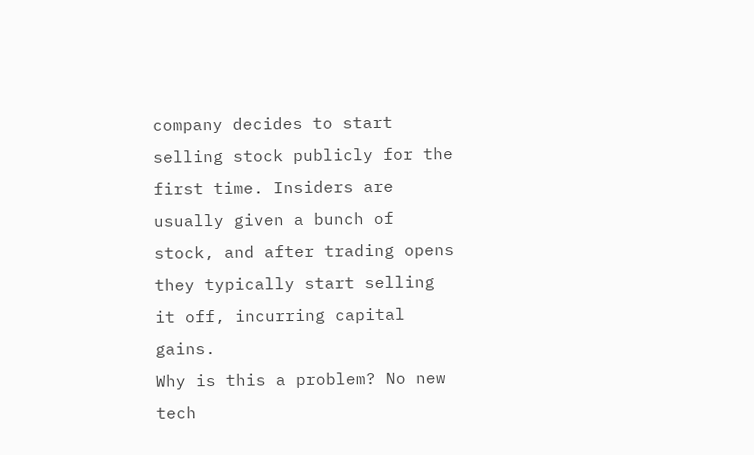company decides to start selling stock publicly for the first time. Insiders are usually given a bunch of stock, and after trading opens they typically start selling it off, incurring capital gains.
Why is this a problem? No new tech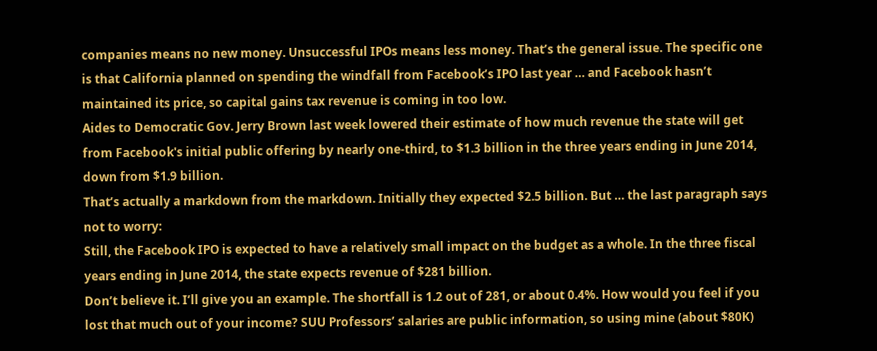companies means no new money. Unsuccessful IPOs means less money. That’s the general issue. The specific one is that California planned on spending the windfall from Facebook’s IPO last year … and Facebook hasn’t maintained its price, so capital gains tax revenue is coming in too low.
Aides to Democratic Gov. Jerry Brown last week lowered their estimate of how much revenue the state will get from Facebook's initial public offering by nearly one-third, to $1.3 billion in the three years ending in June 2014, down from $1.9 billion.
That’s actually a markdown from the markdown. Initially they expected $2.5 billion. But … the last paragraph says not to worry:
Still, the Facebook IPO is expected to have a relatively small impact on the budget as a whole. In the three fiscal years ending in June 2014, the state expects revenue of $281 billion.
Don’t believe it. I’ll give you an example. The shortfall is 1.2 out of 281, or about 0.4%. How would you feel if you lost that much out of your income? SUU Professors’ salaries are public information, so using mine (about $80K)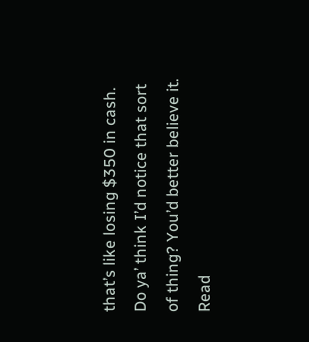that’s like losing $350 in cash. Do ya’ think I’d notice that sort of thing? You’d better believe it.
Read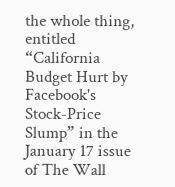the whole thing, entitled “California Budget Hurt by Facebook's Stock-Price Slump” in the January 17 issue of The Wall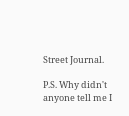Street Journal.

P.S. Why didn't anyone tell me I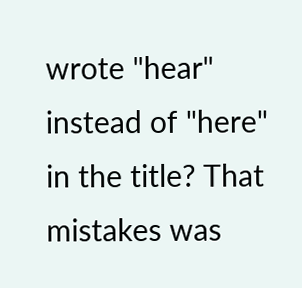wrote "hear" instead of "here" in the title? That mistakes was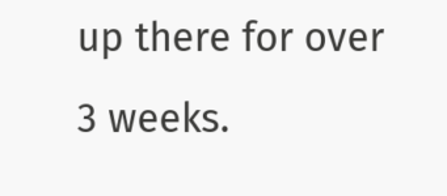up there for over 3 weeks.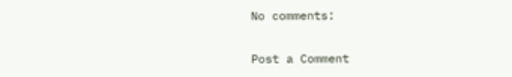No comments:

Post a Comment